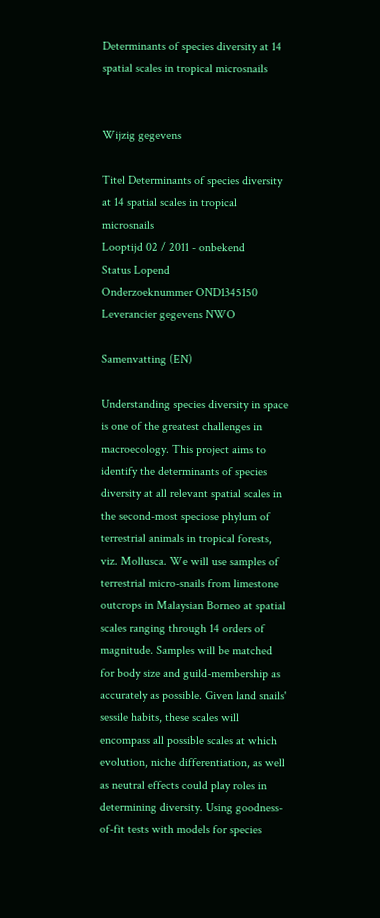Determinants of species diversity at 14 spatial scales in tropical microsnails


Wijzig gegevens

Titel Determinants of species diversity at 14 spatial scales in tropical microsnails
Looptijd 02 / 2011 - onbekend
Status Lopend
Onderzoeknummer OND1345150
Leverancier gegevens NWO

Samenvatting (EN)

Understanding species diversity in space is one of the greatest challenges in macroecology. This project aims to identify the determinants of species diversity at all relevant spatial scales in the second-most speciose phylum of terrestrial animals in tropical forests, viz. Mollusca. We will use samples of terrestrial micro-snails from limestone outcrops in Malaysian Borneo at spatial scales ranging through 14 orders of magnitude. Samples will be matched for body size and guild-membership as accurately as possible. Given land snails' sessile habits, these scales will encompass all possible scales at which evolution, niche differentiation, as well as neutral effects could play roles in determining diversity. Using goodness-of-fit tests with models for species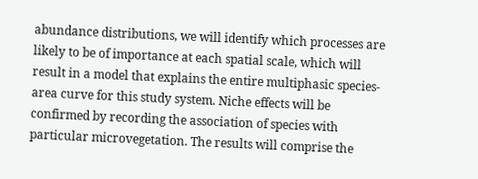abundance distributions, we will identify which processes are likely to be of importance at each spatial scale, which will result in a model that explains the entire multiphasic species-area curve for this study system. Niche effects will be confirmed by recording the association of species with particular microvegetation. The results will comprise the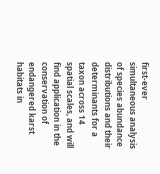first-ever simultaneous analysis of species abundance distributions and their determinants for a taxon across 14 spatial scales, and will find application in the conservation of endangered karst habitats in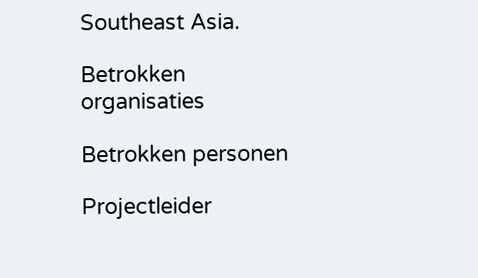Southeast Asia.

Betrokken organisaties

Betrokken personen

Projectleider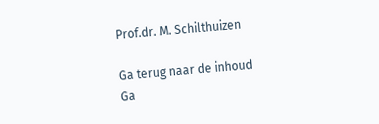Prof.dr. M. Schilthuizen

Ga terug naar de inhoud
Ga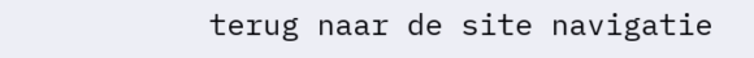terug naar de site navigatie